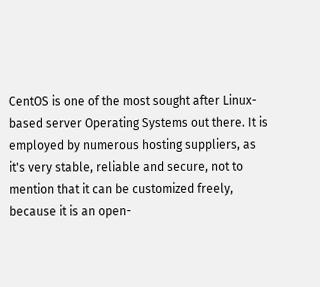CentOS is one of the most sought after Linux-based server Operating Systems out there. It is employed by numerous hosting suppliers, as it's very stable, reliable and secure, not to mention that it can be customized freely, because it is an open-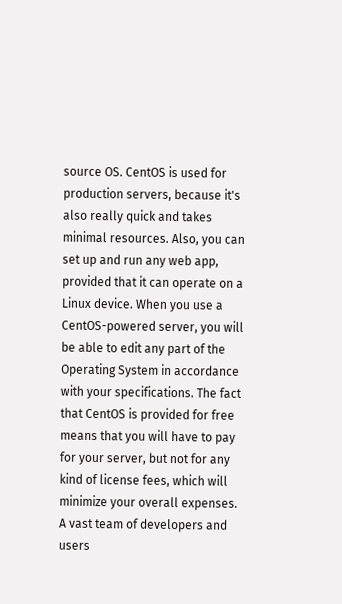source OS. CentOS is used for production servers, because it's also really quick and takes minimal resources. Also, you can set up and run any web app, provided that it can operate on a Linux device. When you use a CentOS-powered server, you will be able to edit any part of the Operating System in accordance with your specifications. The fact that CentOS is provided for free means that you will have to pay for your server, but not for any kind of license fees, which will minimize your overall expenses. A vast team of developers and users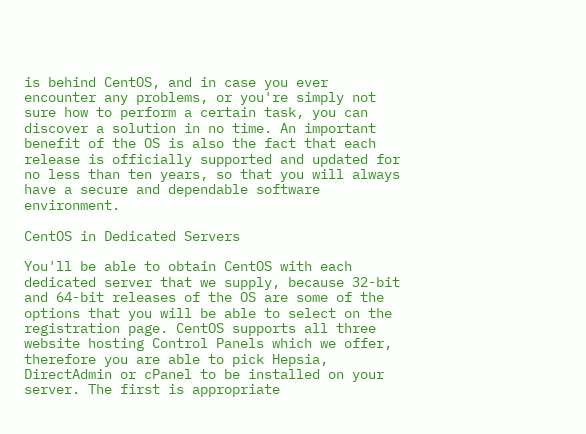is behind CentOS, and in case you ever encounter any problems, or you're simply not sure how to perform a certain task, you can discover a solution in no time. An important benefit of the OS is also the fact that each release is officially supported and updated for no less than ten years, so that you will always have a secure and dependable software environment.

CentOS in Dedicated Servers

You'll be able to obtain CentOS with each dedicated server that we supply, because 32-bit and 64-bit releases of the OS are some of the options that you will be able to select on the registration page. CentOS supports all three website hosting Control Panels which we offer, therefore you are able to pick Hepsia, DirectAdmin or cPanel to be installed on your server. The first is appropriate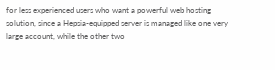for less experienced users who want a powerful web hosting solution, since a Hepsia-equipped server is managed like one very large account, while the other two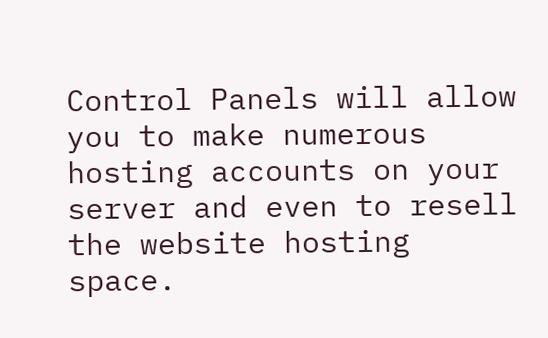Control Panels will allow you to make numerous hosting accounts on your server and even to resell the website hosting space.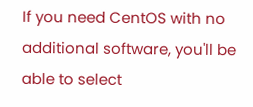If you need CentOS with no additional software, you'll be able to select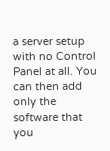a server setup with no Control Panel at all. You can then add only the software that you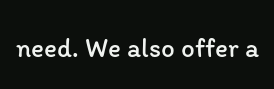need. We also offer a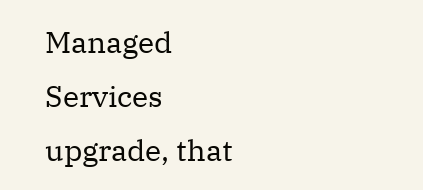Managed Services upgrade, that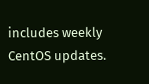includes weekly CentOS updates.